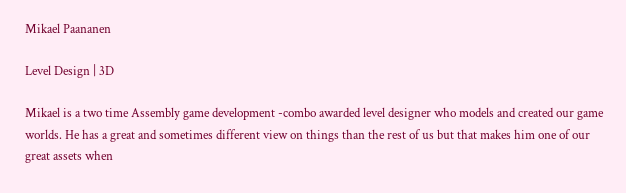Mikael Paananen

Level Design | 3D

Mikael is a two time Assembly game development -combo awarded level designer who models and created our game worlds. He has a great and sometimes different view on things than the rest of us but that makes him one of our great assets when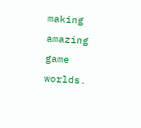making amazing game worlds.